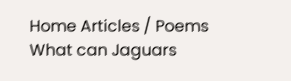Home Articles / Poems What can Jaguars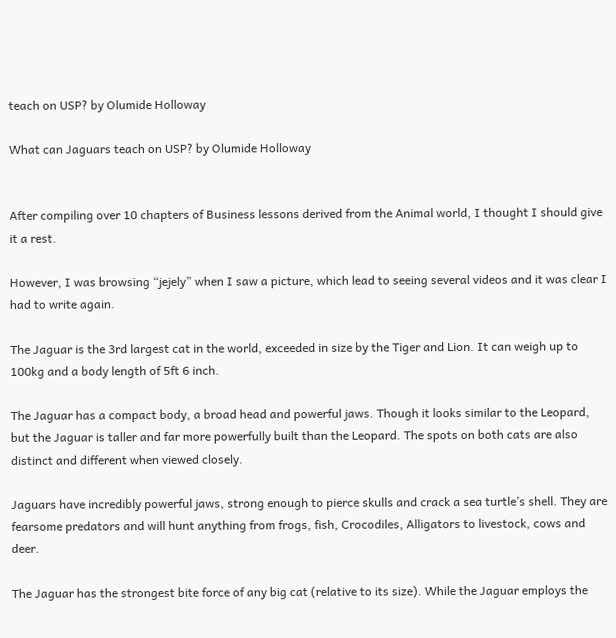teach on USP? by Olumide Holloway

What can Jaguars teach on USP? by Olumide Holloway


After compiling over 10 chapters of Business lessons derived from the Animal world, I thought I should give it a rest.

However, I was browsing “jejely” when I saw a picture, which lead to seeing several videos and it was clear I had to write again.

The Jaguar is the 3rd largest cat in the world, exceeded in size by the Tiger and Lion. It can weigh up to 100kg and a body length of 5ft 6 inch.

The Jaguar has a compact body, a broad head and powerful jaws. Though it looks similar to the Leopard, but the Jaguar is taller and far more powerfully built than the Leopard. The spots on both cats are also distinct and different when viewed closely.

Jaguars have incredibly powerful jaws, strong enough to pierce skulls and crack a sea turtle’s shell. They are fearsome predators and will hunt anything from frogs, fish, Crocodiles, Alligators to livestock, cows and deer.

The Jaguar has the strongest bite force of any big cat (relative to its size). While the Jaguar employs the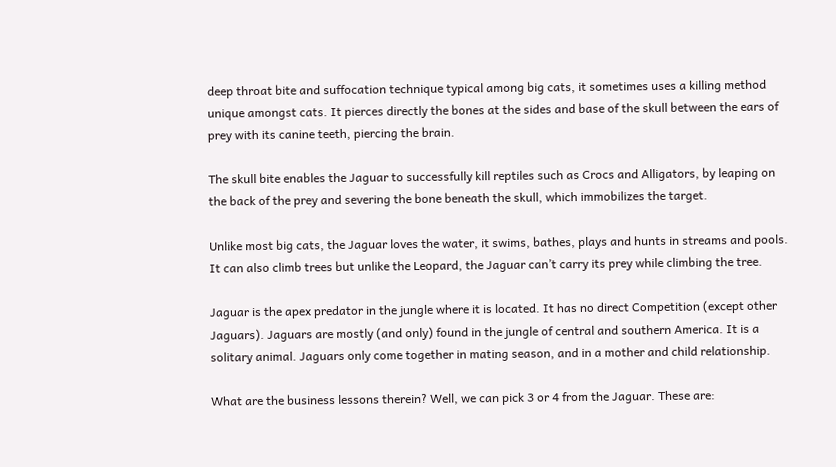deep throat bite and suffocation technique typical among big cats, it sometimes uses a killing method unique amongst cats. It pierces directly the bones at the sides and base of the skull between the ears of prey with its canine teeth, piercing the brain.

The skull bite enables the Jaguar to successfully kill reptiles such as Crocs and Alligators, by leaping on the back of the prey and severing the bone beneath the skull, which immobilizes the target.

Unlike most big cats, the Jaguar loves the water, it swims, bathes, plays and hunts in streams and pools. It can also climb trees but unlike the Leopard, the Jaguar can’t carry its prey while climbing the tree.

Jaguar is the apex predator in the jungle where it is located. It has no direct Competition (except other Jaguars). Jaguars are mostly (and only) found in the jungle of central and southern America. It is a solitary animal. Jaguars only come together in mating season, and in a mother and child relationship.

What are the business lessons therein? Well, we can pick 3 or 4 from the Jaguar. These are: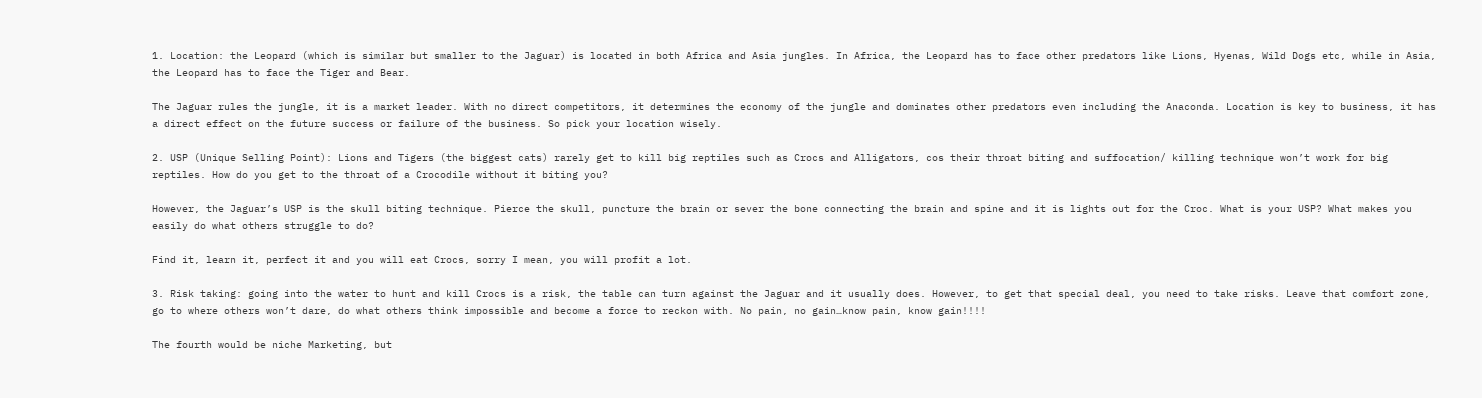1. Location: the Leopard (which is similar but smaller to the Jaguar) is located in both Africa and Asia jungles. In Africa, the Leopard has to face other predators like Lions, Hyenas, Wild Dogs etc, while in Asia, the Leopard has to face the Tiger and Bear.

The Jaguar rules the jungle, it is a market leader. With no direct competitors, it determines the economy of the jungle and dominates other predators even including the Anaconda. Location is key to business, it has a direct effect on the future success or failure of the business. So pick your location wisely.

2. USP (Unique Selling Point): Lions and Tigers (the biggest cats) rarely get to kill big reptiles such as Crocs and Alligators, cos their throat biting and suffocation/ killing technique won’t work for big reptiles. How do you get to the throat of a Crocodile without it biting you?

However, the Jaguar’s USP is the skull biting technique. Pierce the skull, puncture the brain or sever the bone connecting the brain and spine and it is lights out for the Croc. What is your USP? What makes you easily do what others struggle to do?

Find it, learn it, perfect it and you will eat Crocs, sorry I mean, you will profit a lot.

3. Risk taking: going into the water to hunt and kill Crocs is a risk, the table can turn against the Jaguar and it usually does. However, to get that special deal, you need to take risks. Leave that comfort zone, go to where others won’t dare, do what others think impossible and become a force to reckon with. No pain, no gain…know pain, know gain!!!!

The fourth would be niche Marketing, but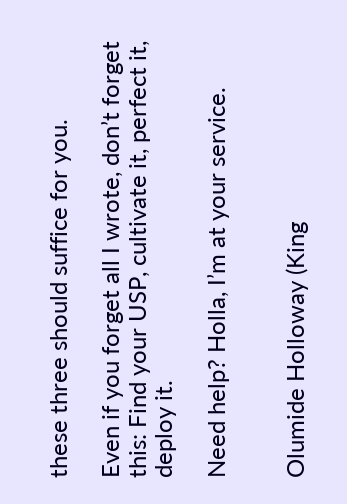these three should suffice for you.

Even if you forget all I wrote, don’t forget this: Find your USP, cultivate it, perfect it, deploy it.

Need help? Holla, I’m at your service.


Olumide Holloway (King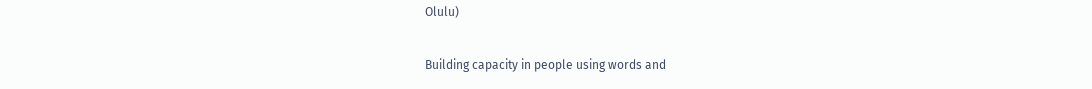Olulu)

Building capacity in people using words and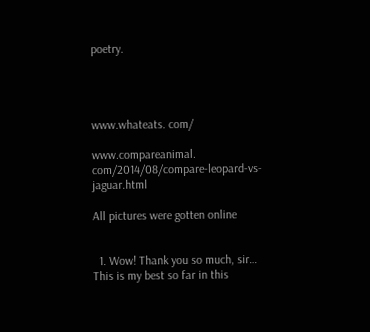poetry.




www.whateats. com/

www.compareanimal. com/2014/08/compare-leopard-vs-jaguar.html

All pictures were gotten online


  1. Wow! Thank you so much, sir… This is my best so far in this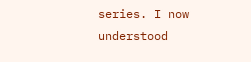series. I now understood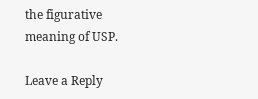the figurative meaning of USP.

Leave a Reply